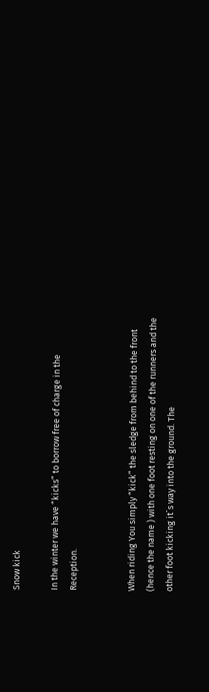Snow kick

In the winter we have “kicks” to borrow free of charge in the Reception.


When riding You simply “kick” the sledge from behind to the front (hence the name ) with one foot resting on one of the runners and the other foot kicking it´s way into the ground. The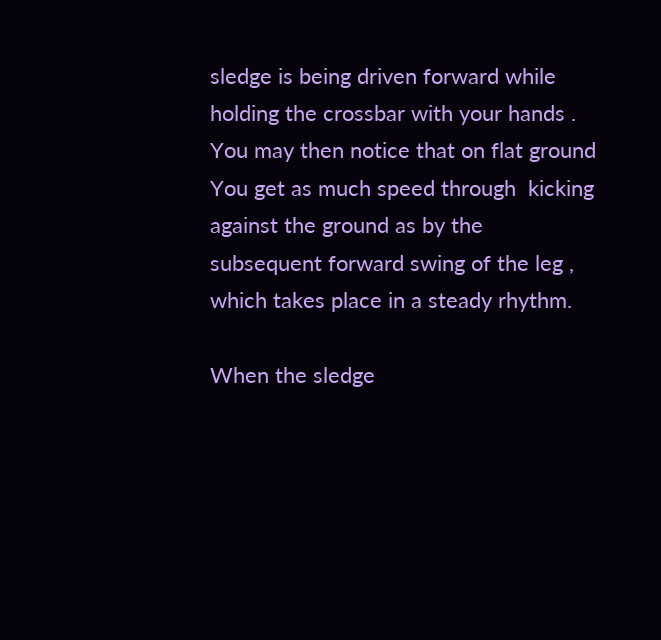sledge is being driven forward while holding the crossbar with your hands . You may then notice that on flat ground You get as much speed through  kicking against the ground as by the subsequent forward swing of the leg , which takes place in a steady rhythm.

When the sledge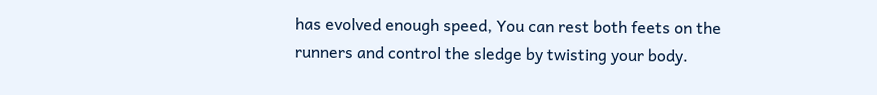has evolved enough speed, You can rest both feets on the runners and control the sledge by twisting your body.